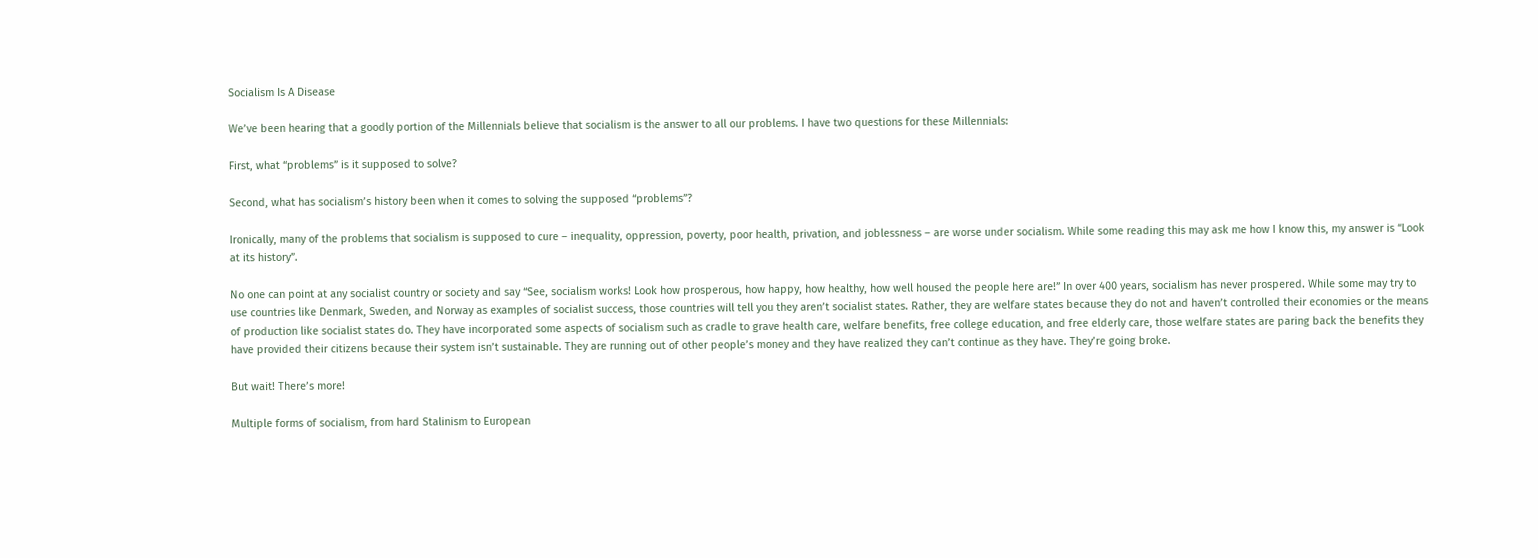Socialism Is A Disease

We’ve been hearing that a goodly portion of the Millennials believe that socialism is the answer to all our problems. I have two questions for these Millennials:

First, what “problems” is it supposed to solve?

Second, what has socialism’s history been when it comes to solving the supposed “problems”?

Ironically, many of the problems that socialism is supposed to cure – inequality, oppression, poverty, poor health, privation, and joblessness – are worse under socialism. While some reading this may ask me how I know this, my answer is “Look at its history”.

No one can point at any socialist country or society and say “See, socialism works! Look how prosperous, how happy, how healthy, how well housed the people here are!” In over 400 years, socialism has never prospered. While some may try to use countries like Denmark, Sweden, and Norway as examples of socialist success, those countries will tell you they aren’t socialist states. Rather, they are welfare states because they do not and haven’t controlled their economies or the means of production like socialist states do. They have incorporated some aspects of socialism such as cradle to grave health care, welfare benefits, free college education, and free elderly care, those welfare states are paring back the benefits they have provided their citizens because their system isn’t sustainable. They are running out of other people’s money and they have realized they can’t continue as they have. They’re going broke.

But wait! There’s more!

Multiple forms of socialism, from hard Stalinism to European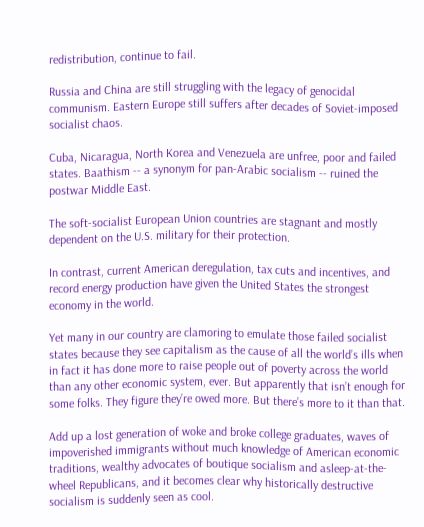redistribution, continue to fail.

Russia and China are still struggling with the legacy of genocidal communism. Eastern Europe still suffers after decades of Soviet-imposed socialist chaos.

Cuba, Nicaragua, North Korea and Venezuela are unfree, poor and failed states. Baathism -- a synonym for pan-Arabic socialism -- ruined the postwar Middle East.

The soft-socialist European Union countries are stagnant and mostly dependent on the U.S. military for their protection.

In contrast, current American deregulation, tax cuts and incentives, and record energy production have given the United States the strongest economy in the world.

Yet many in our country are clamoring to emulate those failed socialist states because they see capitalism as the cause of all the world’s ills when in fact it has done more to raise people out of poverty across the world than any other economic system, ever. But apparently that isn’t enough for some folks. They figure they’re owed more. But there’s more to it than that.

Add up a lost generation of woke and broke college graduates, waves of impoverished immigrants without much knowledge of American economic traditions, wealthy advocates of boutique socialism and asleep-at-the-wheel Republicans, and it becomes clear why historically destructive socialism is suddenly seen as cool.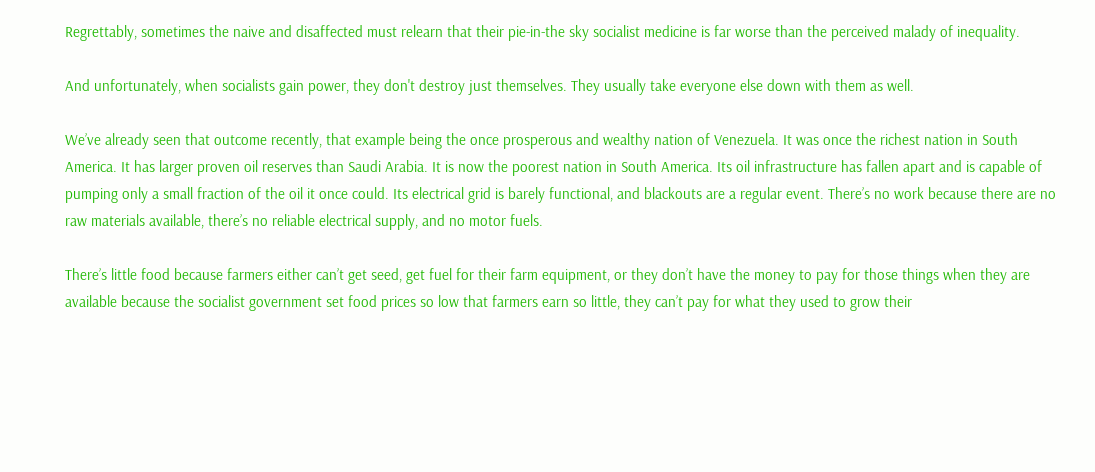Regrettably, sometimes the naive and disaffected must relearn that their pie-in-the sky socialist medicine is far worse than the perceived malady of inequality.

And unfortunately, when socialists gain power, they don't destroy just themselves. They usually take everyone else down with them as well.

We’ve already seen that outcome recently, that example being the once prosperous and wealthy nation of Venezuela. It was once the richest nation in South America. It has larger proven oil reserves than Saudi Arabia. It is now the poorest nation in South America. Its oil infrastructure has fallen apart and is capable of pumping only a small fraction of the oil it once could. Its electrical grid is barely functional, and blackouts are a regular event. There’s no work because there are no raw materials available, there’s no reliable electrical supply, and no motor fuels.

There’s little food because farmers either can’t get seed, get fuel for their farm equipment, or they don’t have the money to pay for those things when they are available because the socialist government set food prices so low that farmers earn so little, they can’t pay for what they used to grow their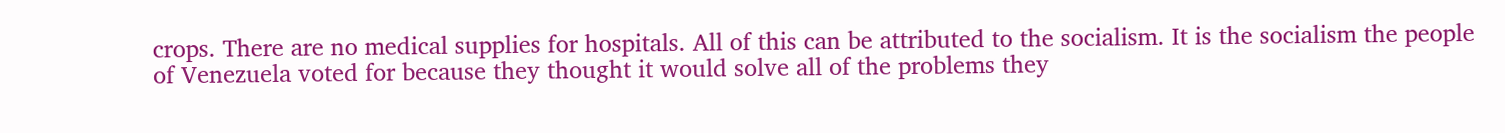crops. There are no medical supplies for hospitals. All of this can be attributed to the socialism. It is the socialism the people of Venezuela voted for because they thought it would solve all of the problems they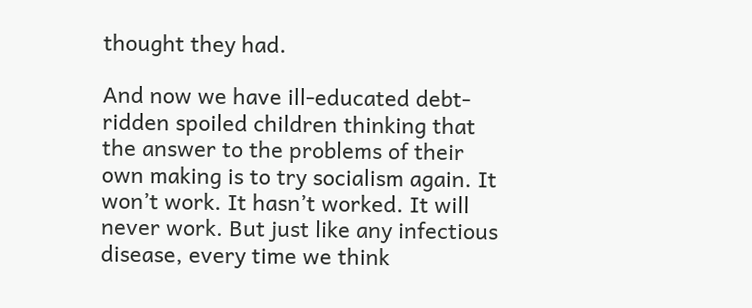thought they had.

And now we have ill-educated debt-ridden spoiled children thinking that the answer to the problems of their own making is to try socialism again. It won’t work. It hasn’t worked. It will never work. But just like any infectious disease, every time we think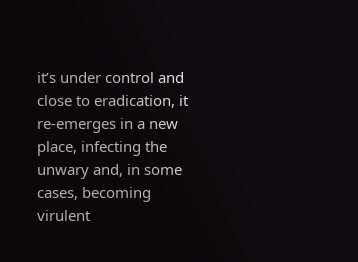it’s under control and close to eradication, it re-emerges in a new place, infecting the unwary and, in some cases, becoming virulent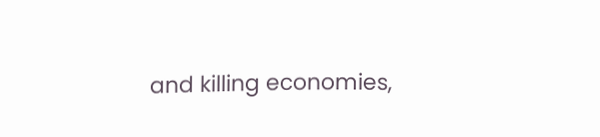and killing economies,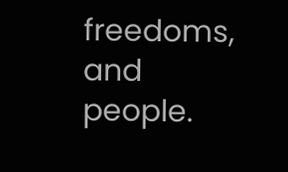freedoms, and people.